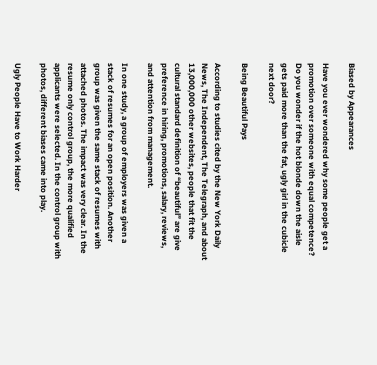Biased by Appearances

Have you ever wondered why some people get a promotion over someone with equal competence? Do you wonder if the hot blonde down the aisle gets paid more than the fat, ugly girl in the cubicle next door?

Being Beautiful Pays

According to studies cited by the New York Daily News, The Independent, The Telegraph, and about 13,000,000 other websites, people that fit the cultural standard definition of “beautiful” are give preference in hiring, promotions, salary, reviews, and attention from management.

In one study, a group of employers was given a stack of resumes for an open position. Another group was given the same stack of resumes with attached photos. The impact was very clear. In the resume only control group, the more qualified applicants were selected. In the control group with photos, different biases came into play.

Ugly People Have to Work Harder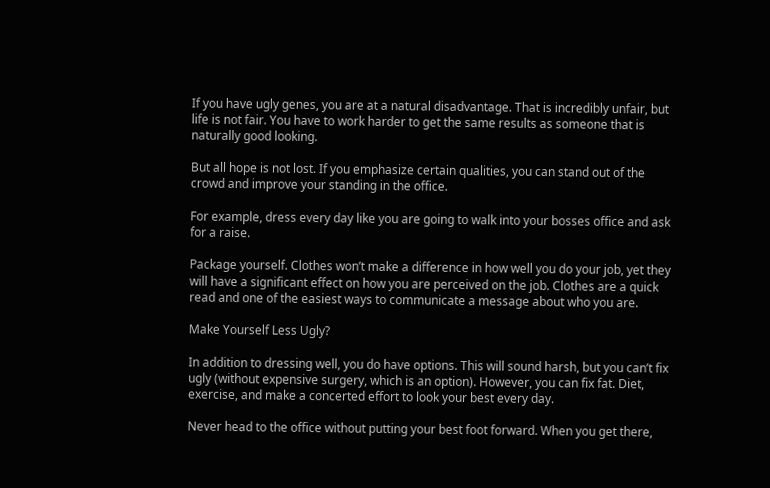If you have ugly genes, you are at a natural disadvantage. That is incredibly unfair, but life is not fair. You have to work harder to get the same results as someone that is naturally good looking.

But all hope is not lost. If you emphasize certain qualities, you can stand out of the crowd and improve your standing in the office.

For example, dress every day like you are going to walk into your bosses office and ask for a raise.

Package yourself. Clothes won’t make a difference in how well you do your job, yet they will have a significant effect on how you are perceived on the job. Clothes are a quick read and one of the easiest ways to communicate a message about who you are.

Make Yourself Less Ugly?

In addition to dressing well, you do have options. This will sound harsh, but you can’t fix ugly (without expensive surgery, which is an option). However, you can fix fat. Diet, exercise, and make a concerted effort to look your best every day.

Never head to the office without putting your best foot forward. When you get there,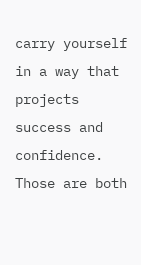carry yourself in a way that projects success and confidence. Those are both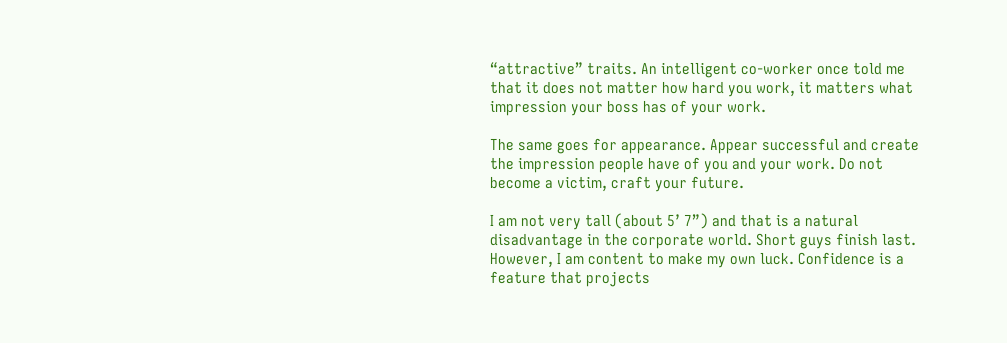“attractive” traits. An intelligent co-worker once told me that it does not matter how hard you work, it matters what impression your boss has of your work.

The same goes for appearance. Appear successful and create the impression people have of you and your work. Do not become a victim, craft your future.

I am not very tall (about 5’ 7”) and that is a natural disadvantage in the corporate world. Short guys finish last. However, I am content to make my own luck. Confidence is a feature that projects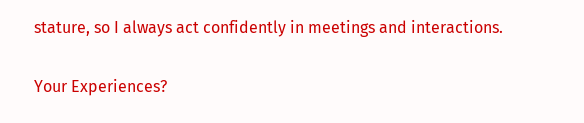stature, so I always act confidently in meetings and interactions.

Your Experiences?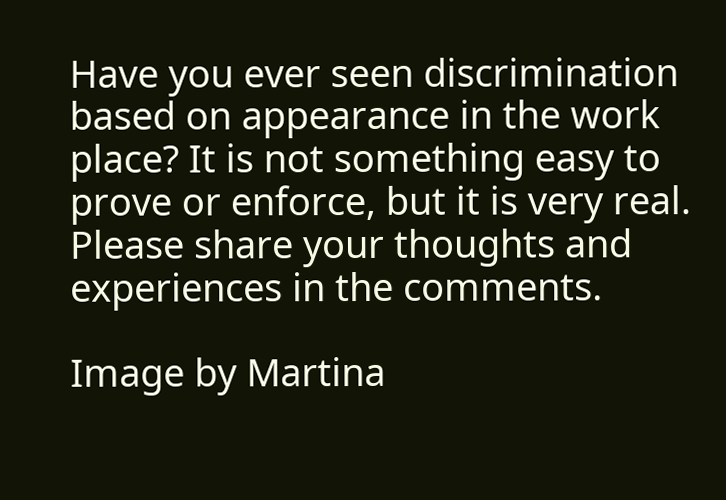Have you ever seen discrimination based on appearance in the work place? It is not something easy to prove or enforce, but it is very real. Please share your thoughts and experiences in the comments.

Image by Martina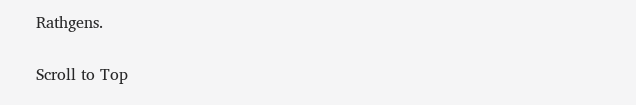Rathgens.

Scroll to Top